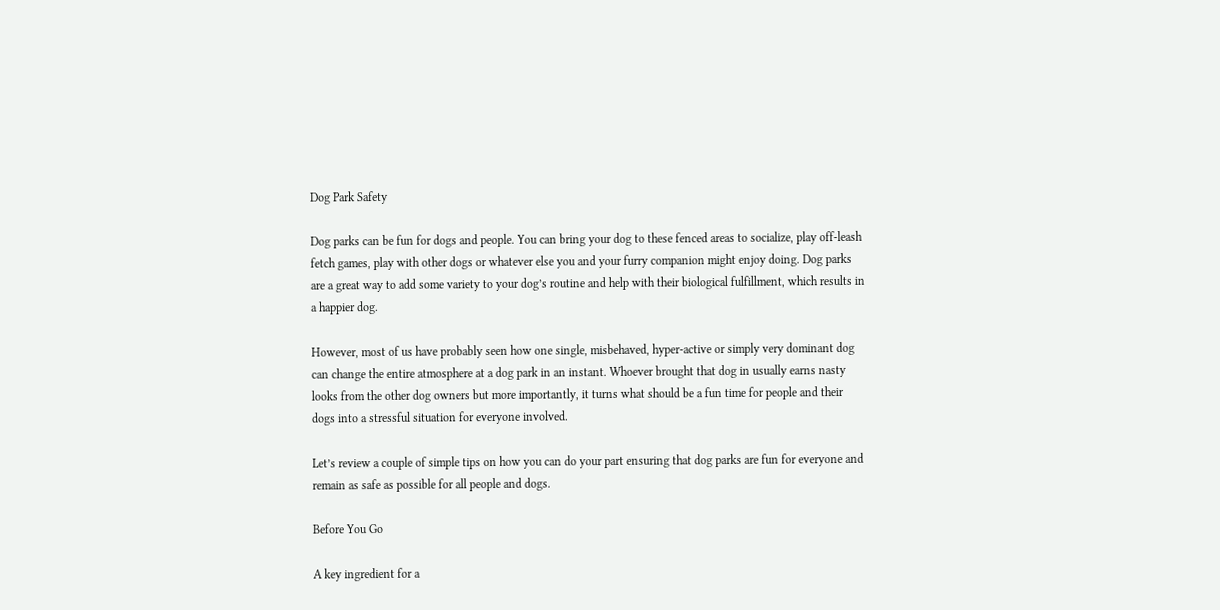Dog Park Safety

Dog parks can be fun for dogs and people. You can bring your dog to these fenced areas to socialize, play off-leash fetch games, play with other dogs or whatever else you and your furry companion might enjoy doing. Dog parks are a great way to add some variety to your dog’s routine and help with their biological fulfillment, which results in a happier dog.

However, most of us have probably seen how one single, misbehaved, hyper-active or simply very dominant dog can change the entire atmosphere at a dog park in an instant. Whoever brought that dog in usually earns nasty looks from the other dog owners but more importantly, it turns what should be a fun time for people and their dogs into a stressful situation for everyone involved.

Let’s review a couple of simple tips on how you can do your part ensuring that dog parks are fun for everyone and remain as safe as possible for all people and dogs.

Before You Go

A key ingredient for a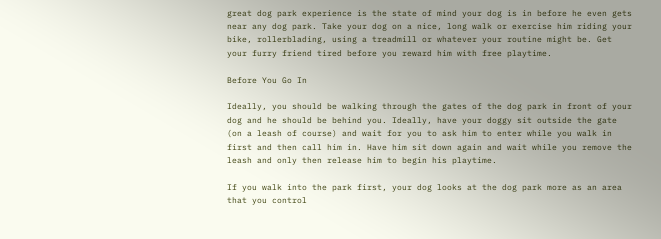great dog park experience is the state of mind your dog is in before he even gets near any dog park. Take your dog on a nice, long walk or exercise him riding your bike, rollerblading, using a treadmill or whatever your routine might be. Get your furry friend tired before you reward him with free playtime.

Before You Go In

Ideally, you should be walking through the gates of the dog park in front of your dog and he should be behind you. Ideally, have your doggy sit outside the gate (on a leash of course) and wait for you to ask him to enter while you walk in first and then call him in. Have him sit down again and wait while you remove the leash and only then release him to begin his playtime.

If you walk into the park first, your dog looks at the dog park more as an area that you control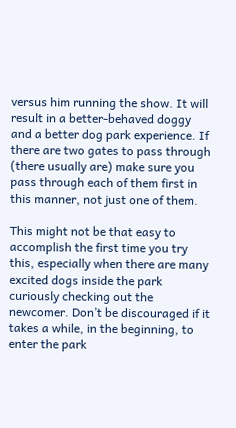versus him running the show. It will result in a better-behaved doggy and a better dog park experience. If there are two gates to pass through (there usually are) make sure you pass through each of them first in this manner, not just one of them.

This might not be that easy to accomplish the first time you try this, especially when there are many excited dogs inside the park curiously checking out the newcomer. Don’t be discouraged if it takes a while, in the beginning, to enter the park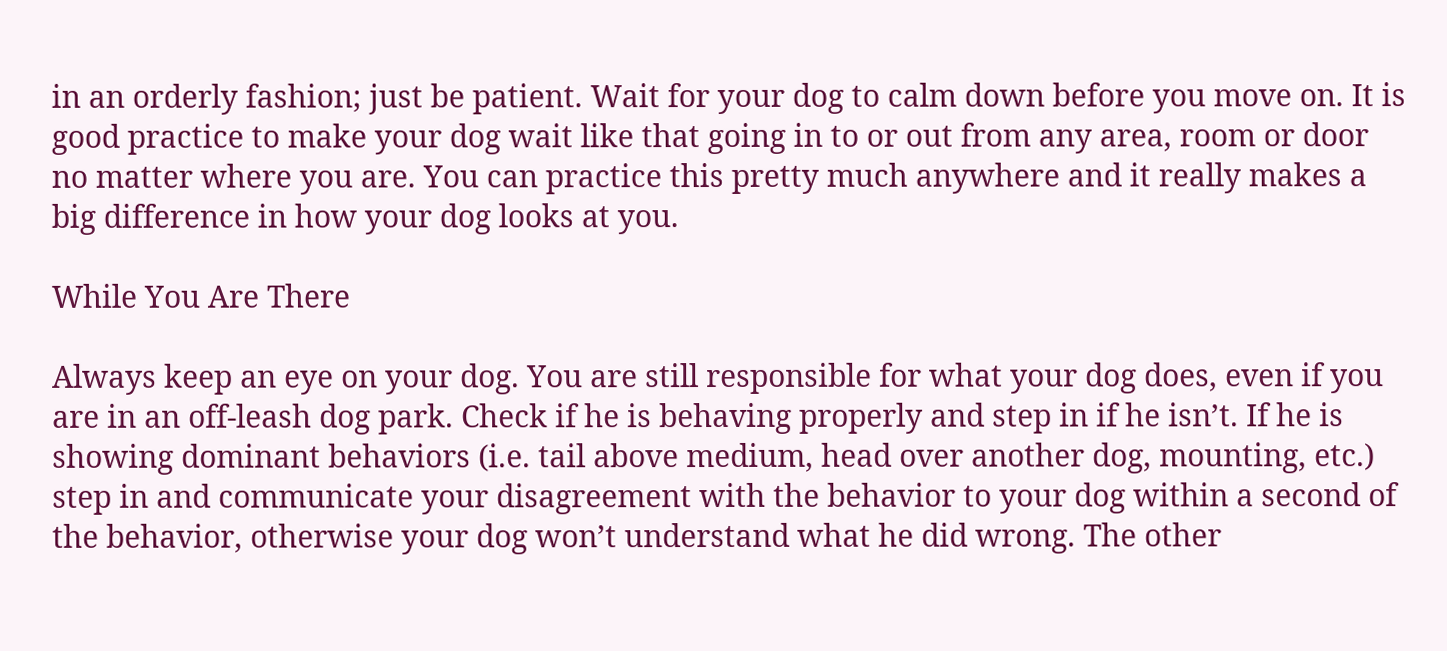in an orderly fashion; just be patient. Wait for your dog to calm down before you move on. It is good practice to make your dog wait like that going in to or out from any area, room or door no matter where you are. You can practice this pretty much anywhere and it really makes a big difference in how your dog looks at you.

While You Are There

Always keep an eye on your dog. You are still responsible for what your dog does, even if you are in an off-leash dog park. Check if he is behaving properly and step in if he isn’t. If he is showing dominant behaviors (i.e. tail above medium, head over another dog, mounting, etc.) step in and communicate your disagreement with the behavior to your dog within a second of the behavior, otherwise your dog won’t understand what he did wrong. The other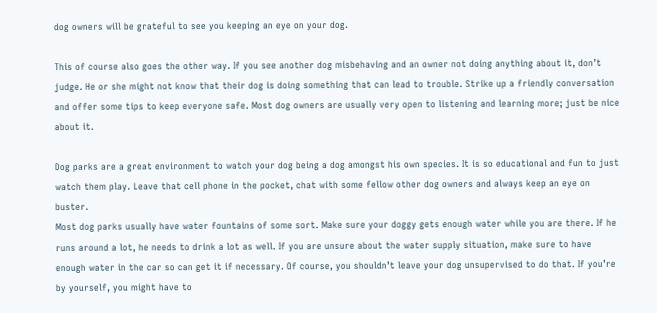dog owners will be grateful to see you keeping an eye on your dog.

This of course also goes the other way. If you see another dog misbehaving and an owner not doing anything about it, don’t judge. He or she might not know that their dog is doing something that can lead to trouble. Strike up a friendly conversation and offer some tips to keep everyone safe. Most dog owners are usually very open to listening and learning more; just be nice about it.

Dog parks are a great environment to watch your dog being a dog amongst his own species. It is so educational and fun to just watch them play. Leave that cell phone in the pocket, chat with some fellow other dog owners and always keep an eye on buster.
Most dog parks usually have water fountains of some sort. Make sure your doggy gets enough water while you are there. If he runs around a lot, he needs to drink a lot as well. If you are unsure about the water supply situation, make sure to have enough water in the car so can get it if necessary. Of course, you shouldn’t leave your dog unsupervised to do that. If you’re by yourself, you might have to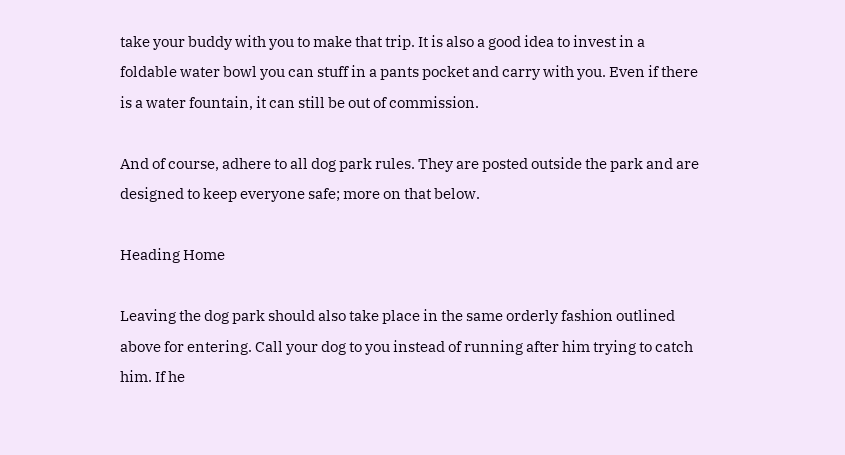take your buddy with you to make that trip. It is also a good idea to invest in a foldable water bowl you can stuff in a pants pocket and carry with you. Even if there is a water fountain, it can still be out of commission.

And of course, adhere to all dog park rules. They are posted outside the park and are designed to keep everyone safe; more on that below.

Heading Home

Leaving the dog park should also take place in the same orderly fashion outlined above for entering. Call your dog to you instead of running after him trying to catch him. If he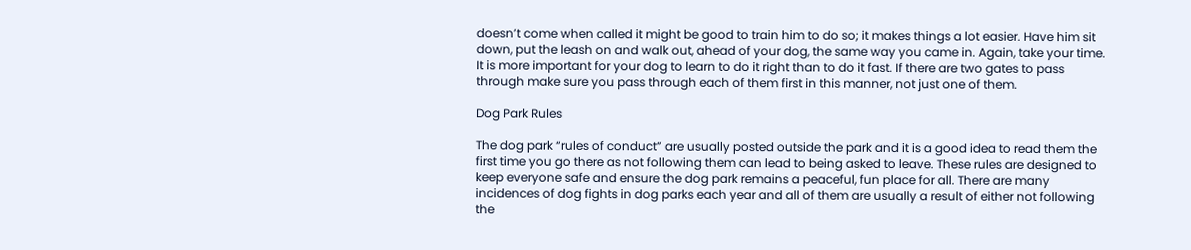doesn’t come when called it might be good to train him to do so; it makes things a lot easier. Have him sit down, put the leash on and walk out, ahead of your dog, the same way you came in. Again, take your time. It is more important for your dog to learn to do it right than to do it fast. If there are two gates to pass through make sure you pass through each of them first in this manner, not just one of them.

Dog Park Rules

The dog park “rules of conduct” are usually posted outside the park and it is a good idea to read them the first time you go there as not following them can lead to being asked to leave. These rules are designed to keep everyone safe and ensure the dog park remains a peaceful, fun place for all. There are many incidences of dog fights in dog parks each year and all of them are usually a result of either not following the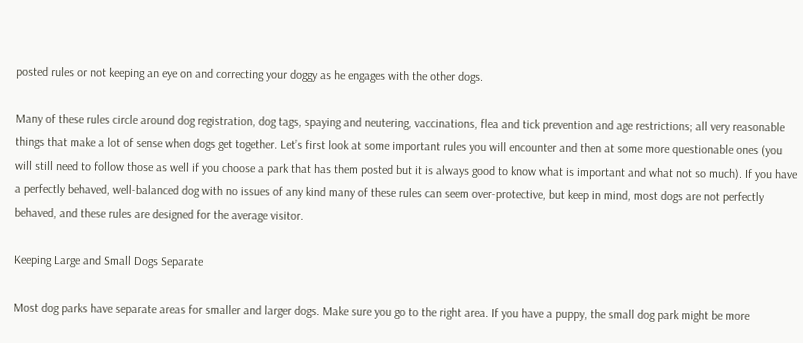posted rules or not keeping an eye on and correcting your doggy as he engages with the other dogs.

Many of these rules circle around dog registration, dog tags, spaying and neutering, vaccinations, flea and tick prevention and age restrictions; all very reasonable things that make a lot of sense when dogs get together. Let’s first look at some important rules you will encounter and then at some more questionable ones (you will still need to follow those as well if you choose a park that has them posted but it is always good to know what is important and what not so much). If you have a perfectly behaved, well-balanced dog with no issues of any kind many of these rules can seem over-protective, but keep in mind, most dogs are not perfectly behaved, and these rules are designed for the average visitor.

Keeping Large and Small Dogs Separate

Most dog parks have separate areas for smaller and larger dogs. Make sure you go to the right area. If you have a puppy, the small dog park might be more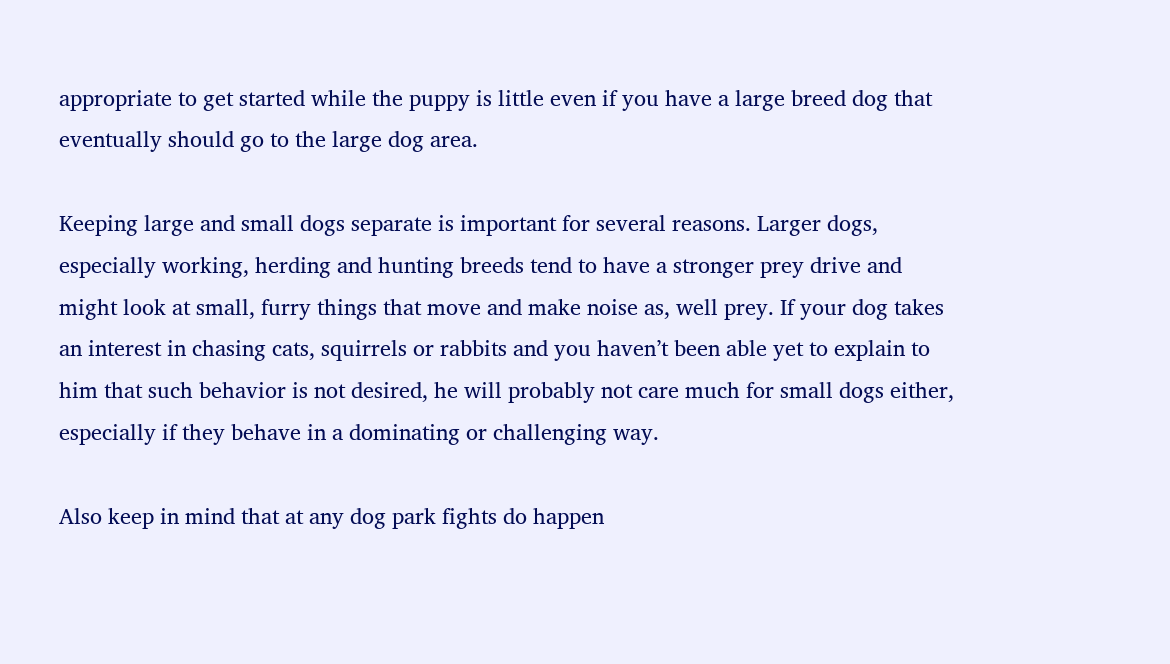appropriate to get started while the puppy is little even if you have a large breed dog that eventually should go to the large dog area.

Keeping large and small dogs separate is important for several reasons. Larger dogs, especially working, herding and hunting breeds tend to have a stronger prey drive and might look at small, furry things that move and make noise as, well prey. If your dog takes an interest in chasing cats, squirrels or rabbits and you haven’t been able yet to explain to him that such behavior is not desired, he will probably not care much for small dogs either, especially if they behave in a dominating or challenging way.

Also keep in mind that at any dog park fights do happen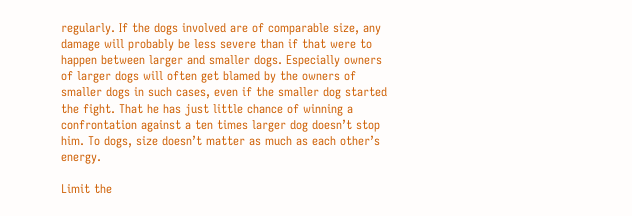regularly. If the dogs involved are of comparable size, any damage will probably be less severe than if that were to happen between larger and smaller dogs. Especially owners of larger dogs will often get blamed by the owners of smaller dogs in such cases, even if the smaller dog started the fight. That he has just little chance of winning a confrontation against a ten times larger dog doesn’t stop him. To dogs, size doesn’t matter as much as each other’s energy.

Limit the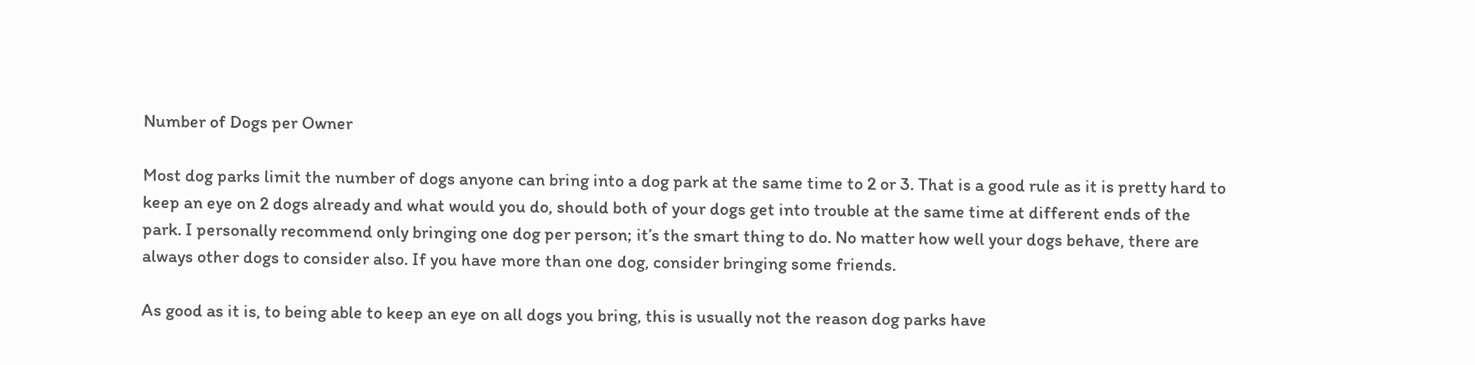Number of Dogs per Owner

Most dog parks limit the number of dogs anyone can bring into a dog park at the same time to 2 or 3. That is a good rule as it is pretty hard to keep an eye on 2 dogs already and what would you do, should both of your dogs get into trouble at the same time at different ends of the park. I personally recommend only bringing one dog per person; it’s the smart thing to do. No matter how well your dogs behave, there are always other dogs to consider also. If you have more than one dog, consider bringing some friends.

As good as it is, to being able to keep an eye on all dogs you bring, this is usually not the reason dog parks have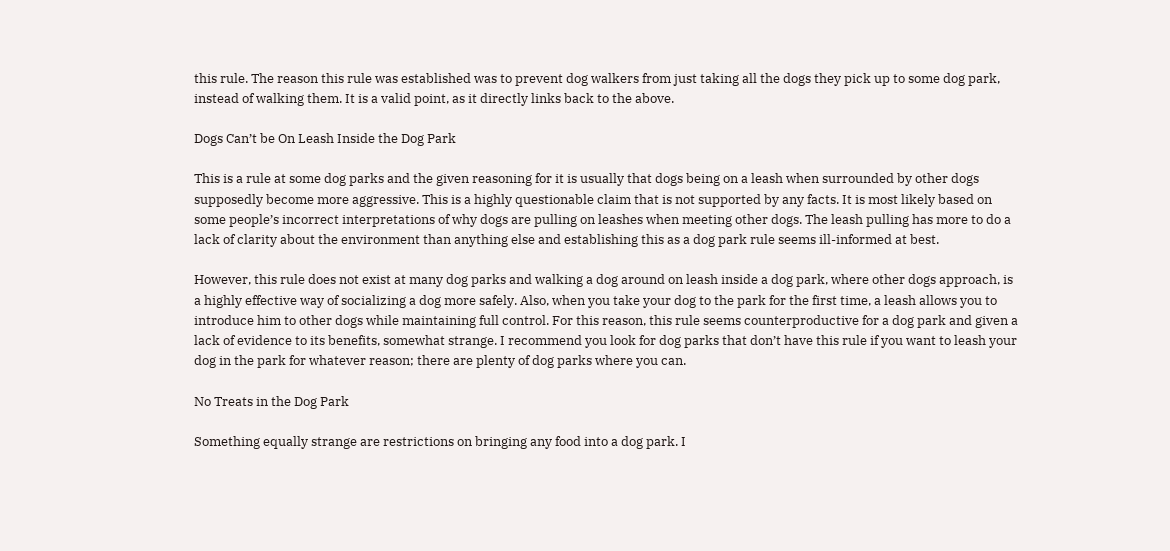this rule. The reason this rule was established was to prevent dog walkers from just taking all the dogs they pick up to some dog park, instead of walking them. It is a valid point, as it directly links back to the above.

Dogs Can’t be On Leash Inside the Dog Park

This is a rule at some dog parks and the given reasoning for it is usually that dogs being on a leash when surrounded by other dogs supposedly become more aggressive. This is a highly questionable claim that is not supported by any facts. It is most likely based on some people’s incorrect interpretations of why dogs are pulling on leashes when meeting other dogs. The leash pulling has more to do a lack of clarity about the environment than anything else and establishing this as a dog park rule seems ill-informed at best.

However, this rule does not exist at many dog parks and walking a dog around on leash inside a dog park, where other dogs approach, is a highly effective way of socializing a dog more safely. Also, when you take your dog to the park for the first time, a leash allows you to introduce him to other dogs while maintaining full control. For this reason, this rule seems counterproductive for a dog park and given a lack of evidence to its benefits, somewhat strange. I recommend you look for dog parks that don’t have this rule if you want to leash your dog in the park for whatever reason; there are plenty of dog parks where you can.

No Treats in the Dog Park

Something equally strange are restrictions on bringing any food into a dog park. I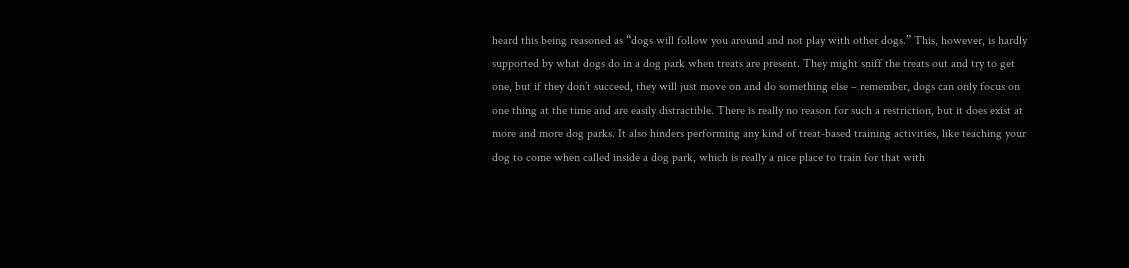heard this being reasoned as “dogs will follow you around and not play with other dogs.” This, however, is hardly supported by what dogs do in a dog park when treats are present. They might sniff the treats out and try to get one, but if they don’t succeed, they will just move on and do something else – remember, dogs can only focus on one thing at the time and are easily distractible. There is really no reason for such a restriction, but it does exist at more and more dog parks. It also hinders performing any kind of treat-based training activities, like teaching your dog to come when called inside a dog park, which is really a nice place to train for that with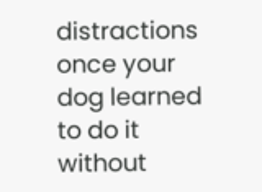distractions once your dog learned to do it without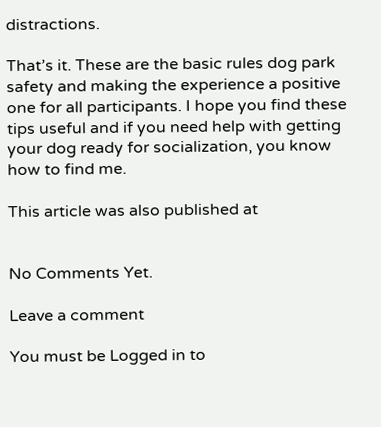distractions.

That’s it. These are the basic rules dog park safety and making the experience a positive one for all participants. I hope you find these tips useful and if you need help with getting your dog ready for socialization, you know how to find me.

This article was also published at


No Comments Yet.

Leave a comment

You must be Logged in to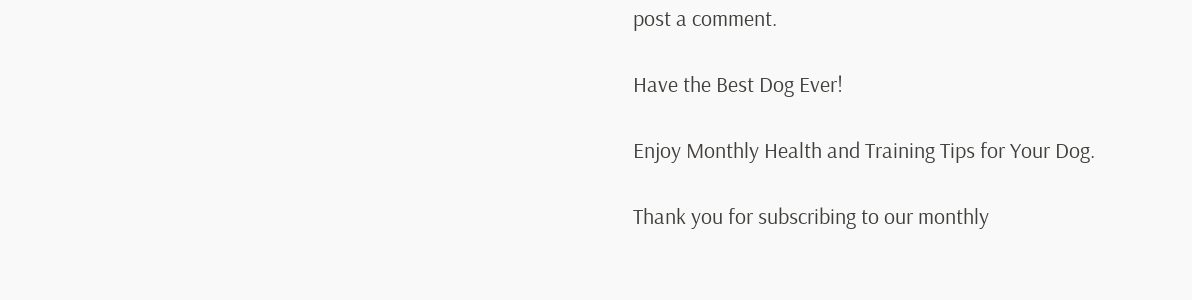post a comment.

Have the Best Dog Ever!

Enjoy Monthly Health and Training Tips for Your Dog.

Thank you for subscribing to our monthly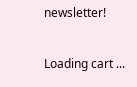newsletter!

Loading cart ...